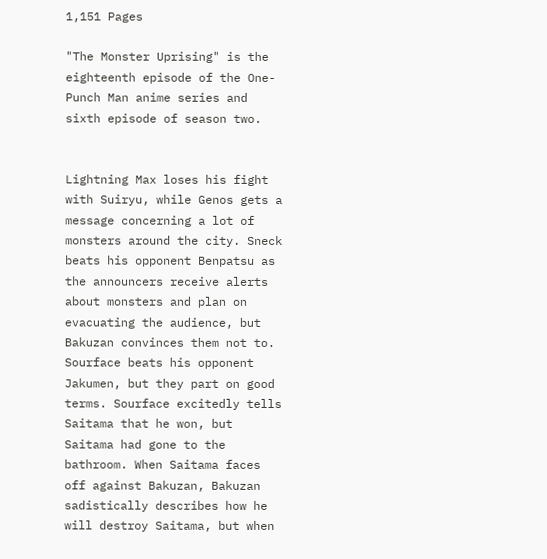1,151 Pages

"The Monster Uprising" is the eighteenth episode of the One-Punch Man anime series and sixth episode of season two.


Lightning Max loses his fight with Suiryu, while Genos gets a message concerning a lot of monsters around the city. Sneck beats his opponent Benpatsu as the announcers receive alerts about monsters and plan on evacuating the audience, but Bakuzan convinces them not to. Sourface beats his opponent Jakumen, but they part on good terms. Sourface excitedly tells Saitama that he won, but Saitama had gone to the bathroom. When Saitama faces off against Bakuzan, Bakuzan sadistically describes how he will destroy Saitama, but when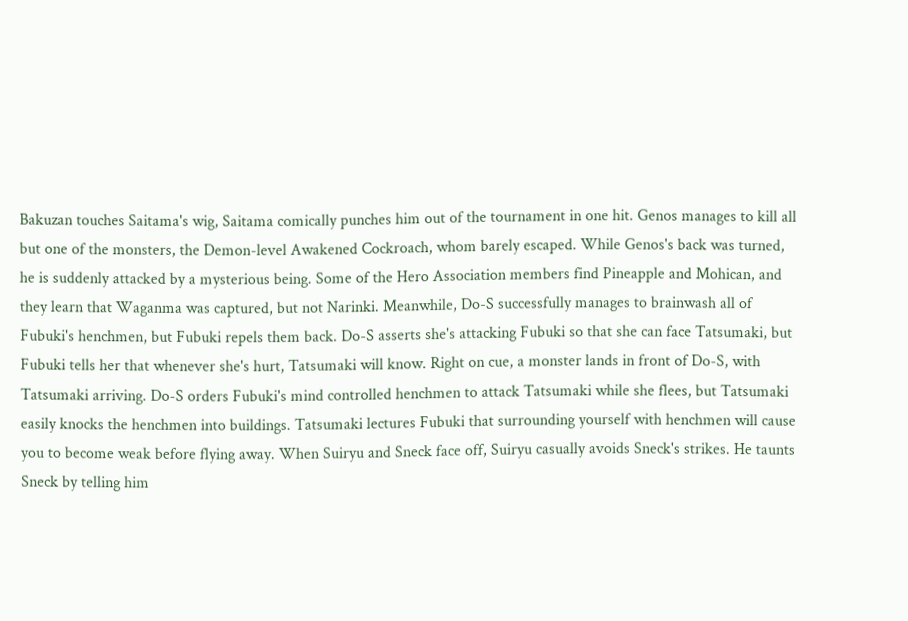Bakuzan touches Saitama's wig, Saitama comically punches him out of the tournament in one hit. Genos manages to kill all but one of the monsters, the Demon-level Awakened Cockroach, whom barely escaped. While Genos's back was turned, he is suddenly attacked by a mysterious being. Some of the Hero Association members find Pineapple and Mohican, and they learn that Waganma was captured, but not Narinki. Meanwhile, Do-S successfully manages to brainwash all of Fubuki's henchmen, but Fubuki repels them back. Do-S asserts she's attacking Fubuki so that she can face Tatsumaki, but Fubuki tells her that whenever she's hurt, Tatsumaki will know. Right on cue, a monster lands in front of Do-S, with Tatsumaki arriving. Do-S orders Fubuki's mind controlled henchmen to attack Tatsumaki while she flees, but Tatsumaki easily knocks the henchmen into buildings. Tatsumaki lectures Fubuki that surrounding yourself with henchmen will cause you to become weak before flying away. When Suiryu and Sneck face off, Suiryu casually avoids Sneck's strikes. He taunts Sneck by telling him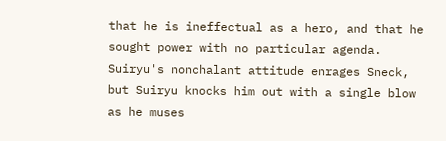that he is ineffectual as a hero, and that he sought power with no particular agenda. Suiryu's nonchalant attitude enrages Sneck, but Suiryu knocks him out with a single blow as he muses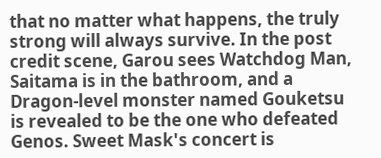that no matter what happens, the truly strong will always survive. In the post credit scene, Garou sees Watchdog Man, Saitama is in the bathroom, and a Dragon-level monster named Gouketsu is revealed to be the one who defeated Genos. Sweet Mask's concert is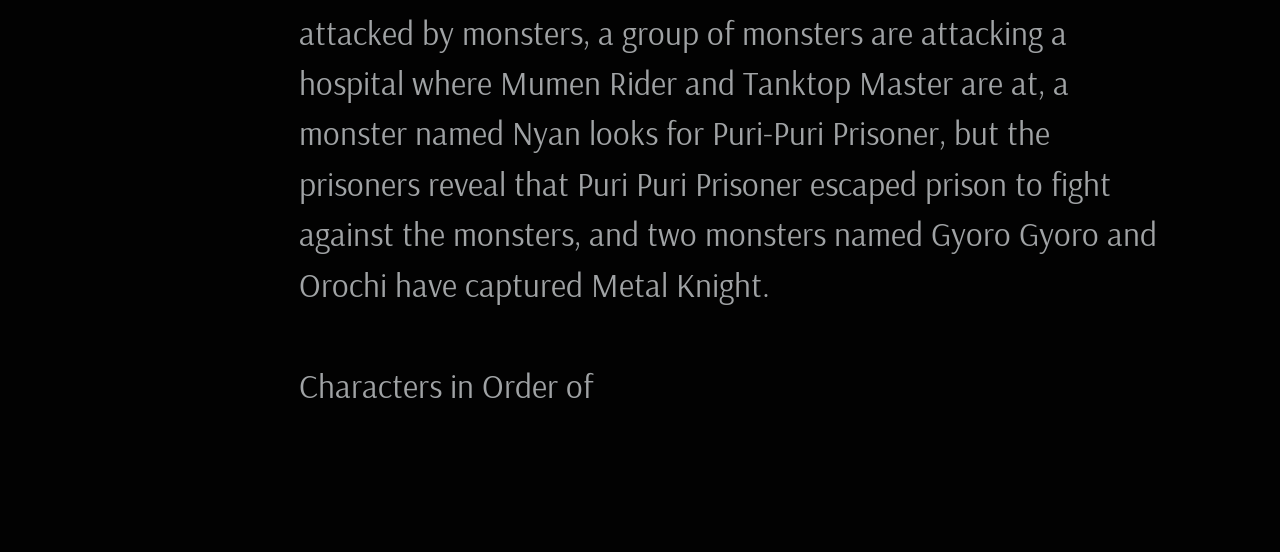attacked by monsters, a group of monsters are attacking a hospital where Mumen Rider and Tanktop Master are at, a monster named Nyan looks for Puri-Puri Prisoner, but the prisoners reveal that Puri Puri Prisoner escaped prison to fight against the monsters, and two monsters named Gyoro Gyoro and Orochi have captured Metal Knight.

Characters in Order of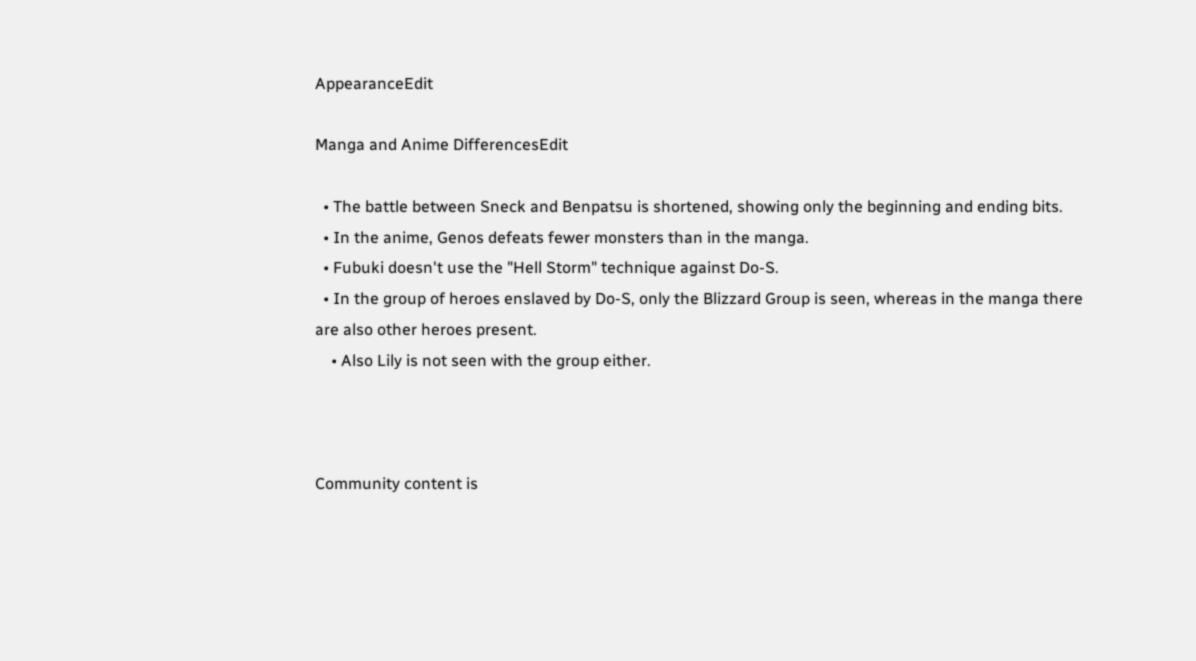AppearanceEdit

Manga and Anime DifferencesEdit

  • The battle between Sneck and Benpatsu is shortened, showing only the beginning and ending bits.
  • In the anime, Genos defeats fewer monsters than in the manga.
  • Fubuki doesn't use the "Hell Storm" technique against Do-S.
  • In the group of heroes enslaved by Do-S, only the Blizzard Group is seen, whereas in the manga there are also other heroes present.
    • Also Lily is not seen with the group either.



Community content is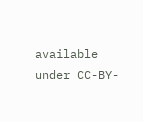available under CC-BY-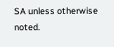SA unless otherwise noted.